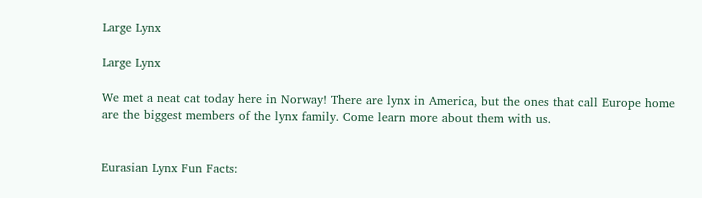Large Lynx

Large Lynx

We met a neat cat today here in Norway! There are lynx in America, but the ones that call Europe home are the biggest members of the lynx family. Come learn more about them with us.


Eurasian Lynx Fun Facts: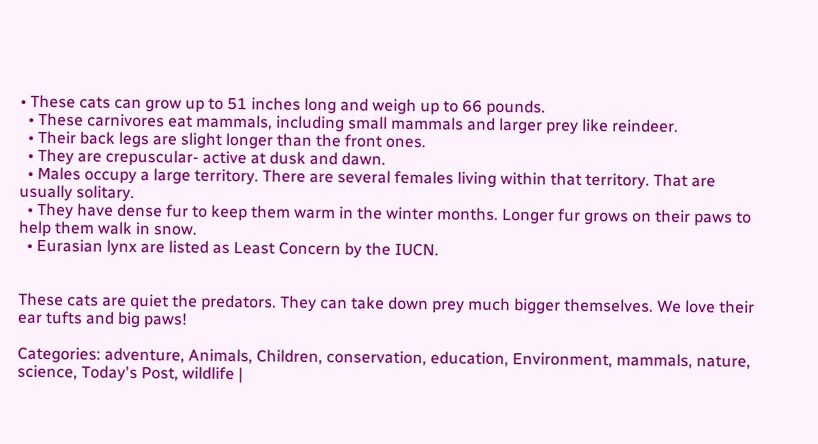• These cats can grow up to 51 inches long and weigh up to 66 pounds.
  • These carnivores eat mammals, including small mammals and larger prey like reindeer.
  • Their back legs are slight longer than the front ones.
  • They are crepuscular- active at dusk and dawn.
  • Males occupy a large territory. There are several females living within that territory. That are usually solitary.
  • They have dense fur to keep them warm in the winter months. Longer fur grows on their paws to help them walk in snow.
  • Eurasian lynx are listed as Least Concern by the IUCN.


These cats are quiet the predators. They can take down prey much bigger themselves. We love their ear tufts and big paws!

Categories: adventure, Animals, Children, conservation, education, Environment, mammals, nature, science, Today's Post, wildlife |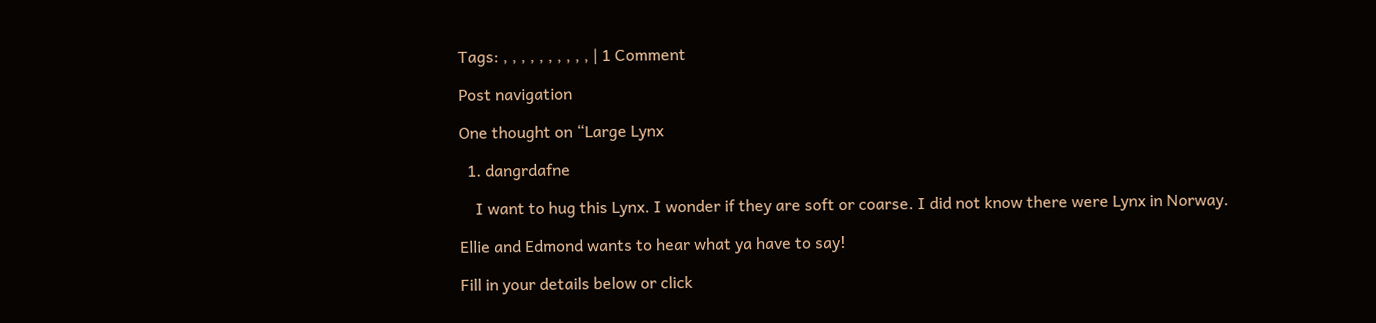Tags: , , , , , , , , , , | 1 Comment

Post navigation

One thought on “Large Lynx

  1. dangrdafne

    I want to hug this Lynx. I wonder if they are soft or coarse. I did not know there were Lynx in Norway.

Ellie and Edmond wants to hear what ya have to say!

Fill in your details below or click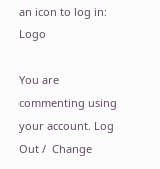an icon to log in: Logo

You are commenting using your account. Log Out /  Change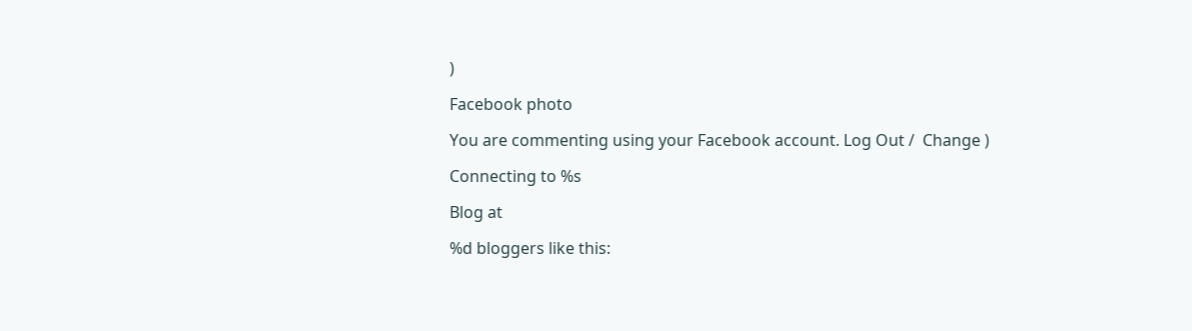)

Facebook photo

You are commenting using your Facebook account. Log Out /  Change )

Connecting to %s

Blog at

%d bloggers like this: